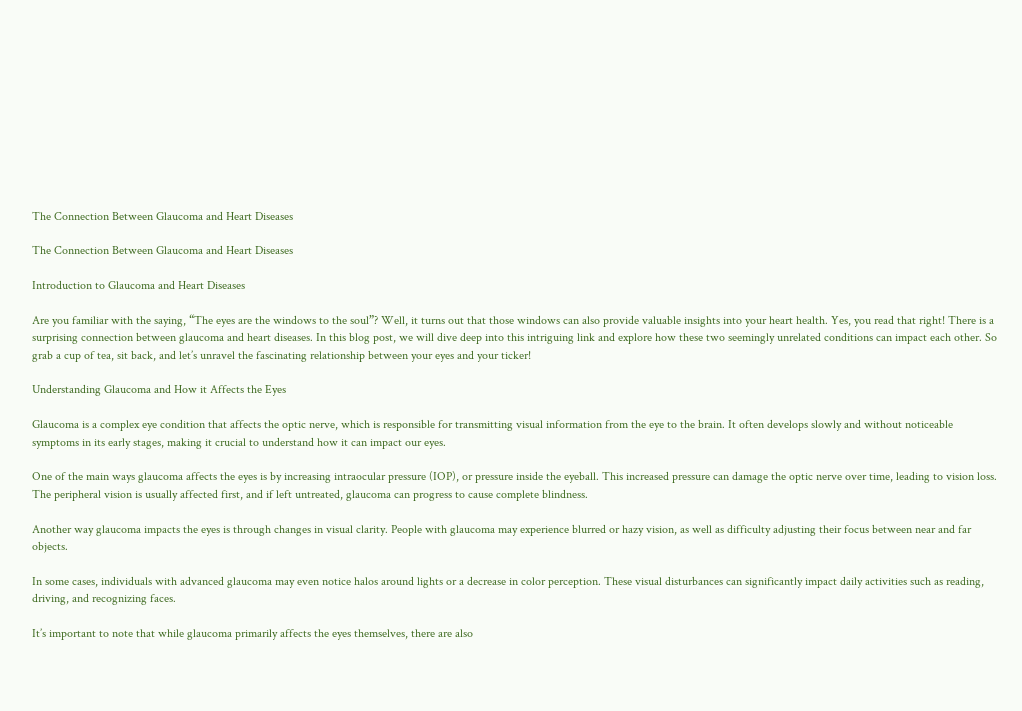The Connection Between Glaucoma and Heart Diseases

The Connection Between Glaucoma and Heart Diseases

Introduction to Glaucoma and Heart Diseases

Are you familiar with the saying, “The eyes are the windows to the soul”? Well, it turns out that those windows can also provide valuable insights into your heart health. Yes, you read that right! There is a surprising connection between glaucoma and heart diseases. In this blog post, we will dive deep into this intriguing link and explore how these two seemingly unrelated conditions can impact each other. So grab a cup of tea, sit back, and let’s unravel the fascinating relationship between your eyes and your ticker!

Understanding Glaucoma and How it Affects the Eyes

Glaucoma is a complex eye condition that affects the optic nerve, which is responsible for transmitting visual information from the eye to the brain. It often develops slowly and without noticeable symptoms in its early stages, making it crucial to understand how it can impact our eyes.

One of the main ways glaucoma affects the eyes is by increasing intraocular pressure (IOP), or pressure inside the eyeball. This increased pressure can damage the optic nerve over time, leading to vision loss. The peripheral vision is usually affected first, and if left untreated, glaucoma can progress to cause complete blindness.

Another way glaucoma impacts the eyes is through changes in visual clarity. People with glaucoma may experience blurred or hazy vision, as well as difficulty adjusting their focus between near and far objects.

In some cases, individuals with advanced glaucoma may even notice halos around lights or a decrease in color perception. These visual disturbances can significantly impact daily activities such as reading, driving, and recognizing faces.

It’s important to note that while glaucoma primarily affects the eyes themselves, there are also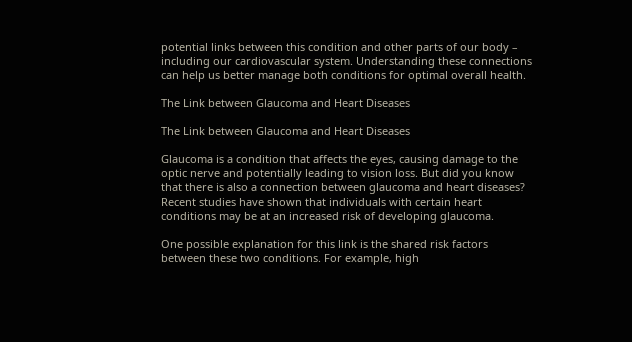potential links between this condition and other parts of our body – including our cardiovascular system. Understanding these connections can help us better manage both conditions for optimal overall health.

The Link between Glaucoma and Heart Diseases

The Link between Glaucoma and Heart Diseases

Glaucoma is a condition that affects the eyes, causing damage to the optic nerve and potentially leading to vision loss. But did you know that there is also a connection between glaucoma and heart diseases? Recent studies have shown that individuals with certain heart conditions may be at an increased risk of developing glaucoma.

One possible explanation for this link is the shared risk factors between these two conditions. For example, high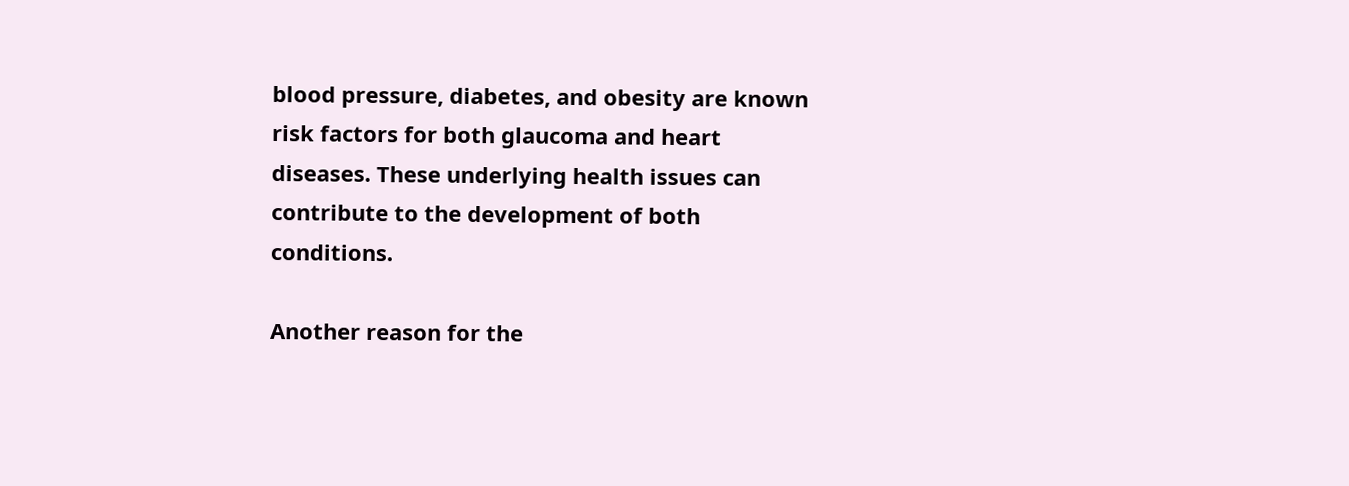blood pressure, diabetes, and obesity are known risk factors for both glaucoma and heart diseases. These underlying health issues can contribute to the development of both conditions.

Another reason for the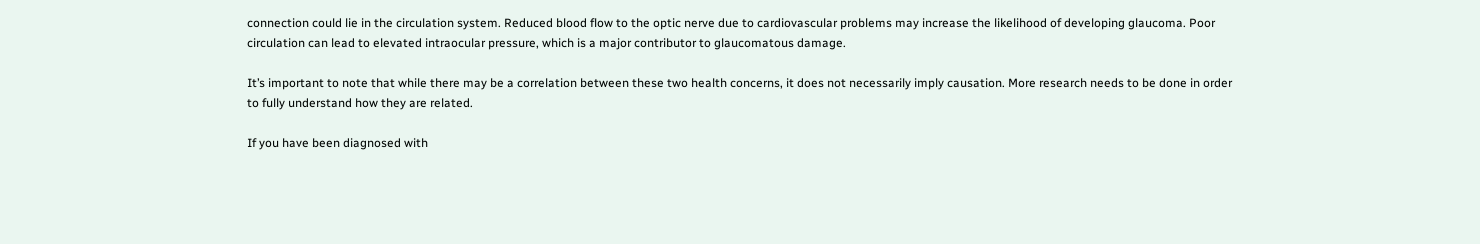connection could lie in the circulation system. Reduced blood flow to the optic nerve due to cardiovascular problems may increase the likelihood of developing glaucoma. Poor circulation can lead to elevated intraocular pressure, which is a major contributor to glaucomatous damage.

It’s important to note that while there may be a correlation between these two health concerns, it does not necessarily imply causation. More research needs to be done in order to fully understand how they are related.

If you have been diagnosed with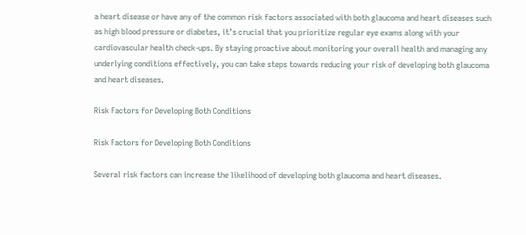a heart disease or have any of the common risk factors associated with both glaucoma and heart diseases such as high blood pressure or diabetes, it’s crucial that you prioritize regular eye exams along with your cardiovascular health check-ups. By staying proactive about monitoring your overall health and managing any underlying conditions effectively, you can take steps towards reducing your risk of developing both glaucoma and heart diseases.

Risk Factors for Developing Both Conditions

Risk Factors for Developing Both Conditions

Several risk factors can increase the likelihood of developing both glaucoma and heart diseases.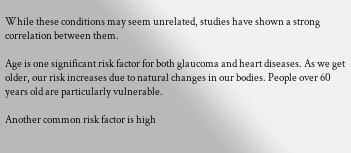While these conditions may seem unrelated, studies have shown a strong correlation between them.

Age is one significant risk factor for both glaucoma and heart diseases. As we get older, our risk increases due to natural changes in our bodies. People over 60 years old are particularly vulnerable.

Another common risk factor is high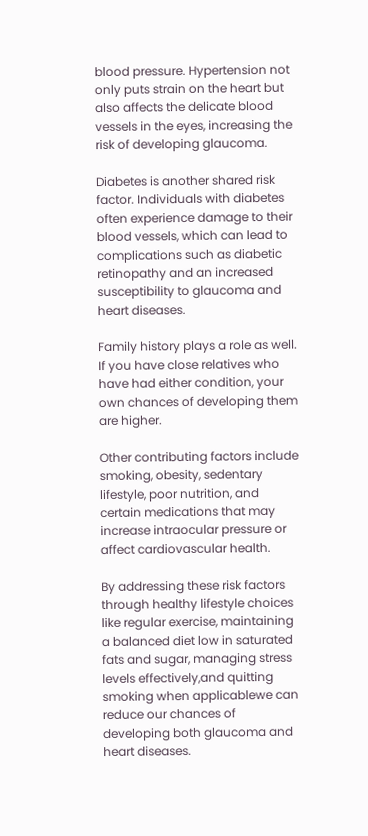blood pressure. Hypertension not only puts strain on the heart but also affects the delicate blood vessels in the eyes, increasing the risk of developing glaucoma.

Diabetes is another shared risk factor. Individuals with diabetes often experience damage to their blood vessels, which can lead to complications such as diabetic retinopathy and an increased susceptibility to glaucoma and heart diseases.

Family history plays a role as well. If you have close relatives who have had either condition, your own chances of developing them are higher.

Other contributing factors include smoking, obesity, sedentary lifestyle, poor nutrition, and certain medications that may increase intraocular pressure or affect cardiovascular health.

By addressing these risk factors through healthy lifestyle choices like regular exercise, maintaining a balanced diet low in saturated fats and sugar, managing stress levels effectively,and quitting smoking when applicablewe can reduce our chances of developing both glaucoma and heart diseases.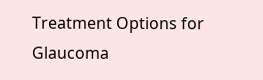Treatment Options for Glaucoma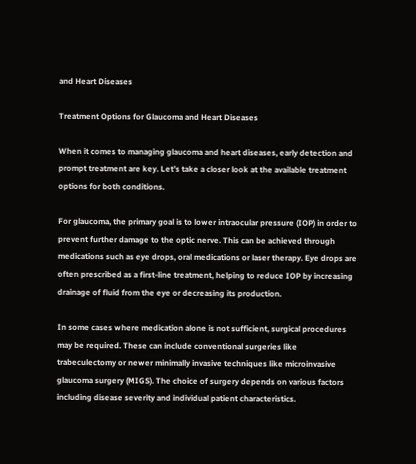and Heart Diseases

Treatment Options for Glaucoma and Heart Diseases

When it comes to managing glaucoma and heart diseases, early detection and prompt treatment are key. Let’s take a closer look at the available treatment options for both conditions.

For glaucoma, the primary goal is to lower intraocular pressure (IOP) in order to prevent further damage to the optic nerve. This can be achieved through medications such as eye drops, oral medications or laser therapy. Eye drops are often prescribed as a first-line treatment, helping to reduce IOP by increasing drainage of fluid from the eye or decreasing its production.

In some cases where medication alone is not sufficient, surgical procedures may be required. These can include conventional surgeries like trabeculectomy or newer minimally invasive techniques like microinvasive glaucoma surgery (MIGS). The choice of surgery depends on various factors including disease severity and individual patient characteristics.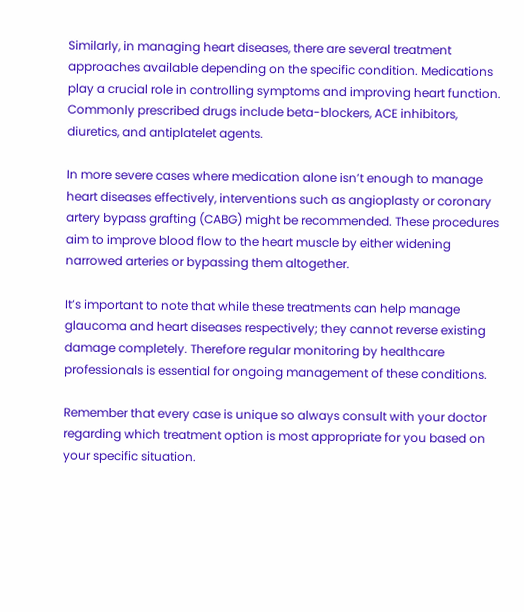Similarly, in managing heart diseases, there are several treatment approaches available depending on the specific condition. Medications play a crucial role in controlling symptoms and improving heart function. Commonly prescribed drugs include beta-blockers, ACE inhibitors, diuretics, and antiplatelet agents.

In more severe cases where medication alone isn’t enough to manage heart diseases effectively, interventions such as angioplasty or coronary artery bypass grafting (CABG) might be recommended. These procedures aim to improve blood flow to the heart muscle by either widening narrowed arteries or bypassing them altogether.

It’s important to note that while these treatments can help manage glaucoma and heart diseases respectively; they cannot reverse existing damage completely. Therefore regular monitoring by healthcare professionals is essential for ongoing management of these conditions.

Remember that every case is unique so always consult with your doctor regarding which treatment option is most appropriate for you based on your specific situation.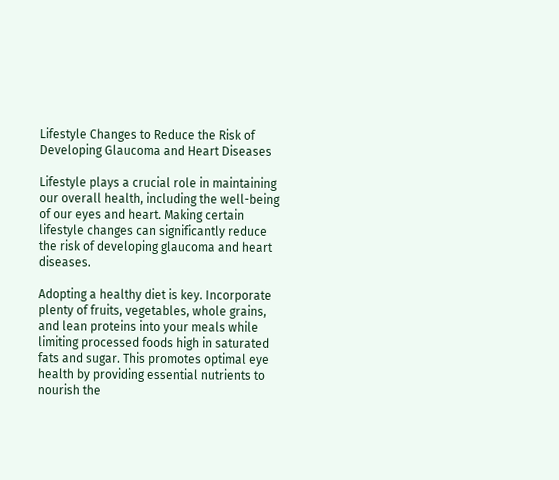Lifestyle Changes to Reduce the Risk of Developing Glaucoma and Heart Diseases

Lifestyle plays a crucial role in maintaining our overall health, including the well-being of our eyes and heart. Making certain lifestyle changes can significantly reduce the risk of developing glaucoma and heart diseases.

Adopting a healthy diet is key. Incorporate plenty of fruits, vegetables, whole grains, and lean proteins into your meals while limiting processed foods high in saturated fats and sugar. This promotes optimal eye health by providing essential nutrients to nourish the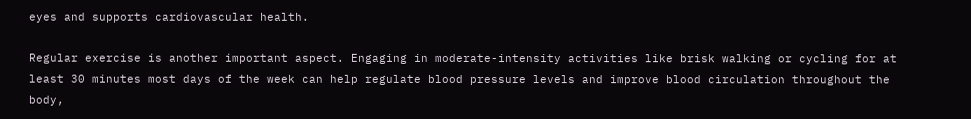eyes and supports cardiovascular health.

Regular exercise is another important aspect. Engaging in moderate-intensity activities like brisk walking or cycling for at least 30 minutes most days of the week can help regulate blood pressure levels and improve blood circulation throughout the body,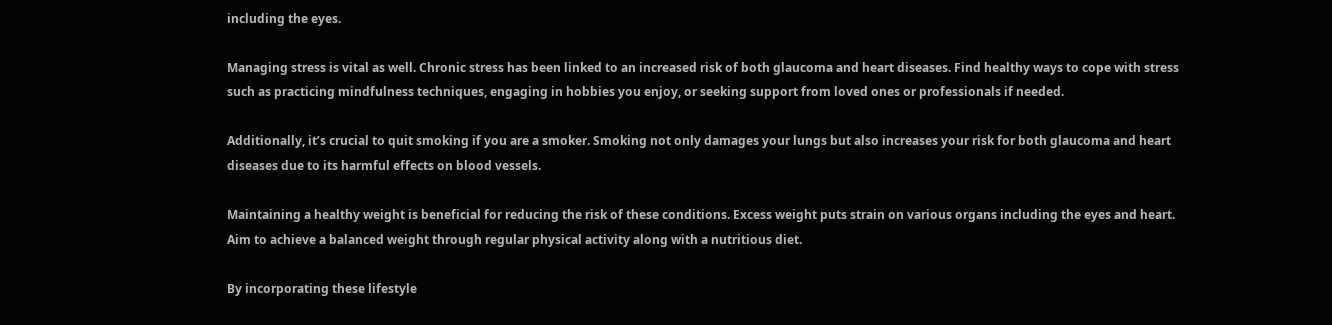including the eyes.

Managing stress is vital as well. Chronic stress has been linked to an increased risk of both glaucoma and heart diseases. Find healthy ways to cope with stress such as practicing mindfulness techniques, engaging in hobbies you enjoy, or seeking support from loved ones or professionals if needed.

Additionally, it’s crucial to quit smoking if you are a smoker. Smoking not only damages your lungs but also increases your risk for both glaucoma and heart diseases due to its harmful effects on blood vessels.

Maintaining a healthy weight is beneficial for reducing the risk of these conditions. Excess weight puts strain on various organs including the eyes and heart. Aim to achieve a balanced weight through regular physical activity along with a nutritious diet.

By incorporating these lifestyle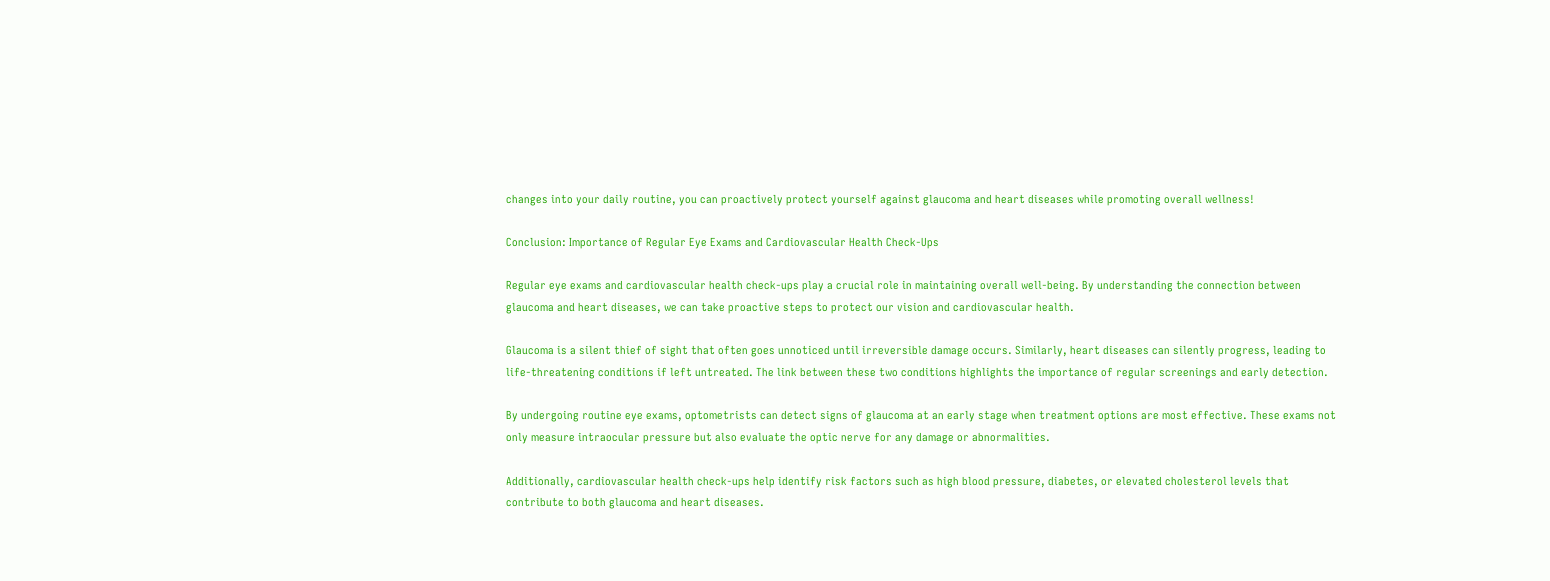changes into your daily routine, you can proactively protect yourself against glaucoma and heart diseases while promoting overall wellness!

Conclusion: Importance of Regular Eye Exams and Cardiovascular Health Check-Ups

Regular eye exams and cardiovascular health check-ups play a crucial role in maintaining overall well-being. By understanding the connection between glaucoma and heart diseases, we can take proactive steps to protect our vision and cardiovascular health.

Glaucoma is a silent thief of sight that often goes unnoticed until irreversible damage occurs. Similarly, heart diseases can silently progress, leading to life-threatening conditions if left untreated. The link between these two conditions highlights the importance of regular screenings and early detection.

By undergoing routine eye exams, optometrists can detect signs of glaucoma at an early stage when treatment options are most effective. These exams not only measure intraocular pressure but also evaluate the optic nerve for any damage or abnormalities.

Additionally, cardiovascular health check-ups help identify risk factors such as high blood pressure, diabetes, or elevated cholesterol levels that contribute to both glaucoma and heart diseases.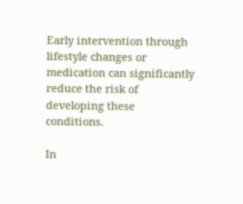Early intervention through lifestyle changes or medication can significantly reduce the risk of developing these conditions.

In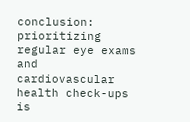conclusion: prioritizing regular eye exams and cardiovascular health check-ups is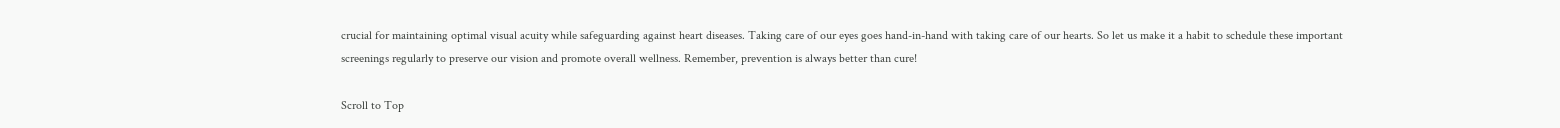crucial for maintaining optimal visual acuity while safeguarding against heart diseases. Taking care of our eyes goes hand-in-hand with taking care of our hearts. So let us make it a habit to schedule these important screenings regularly to preserve our vision and promote overall wellness. Remember, prevention is always better than cure!

Scroll to Top